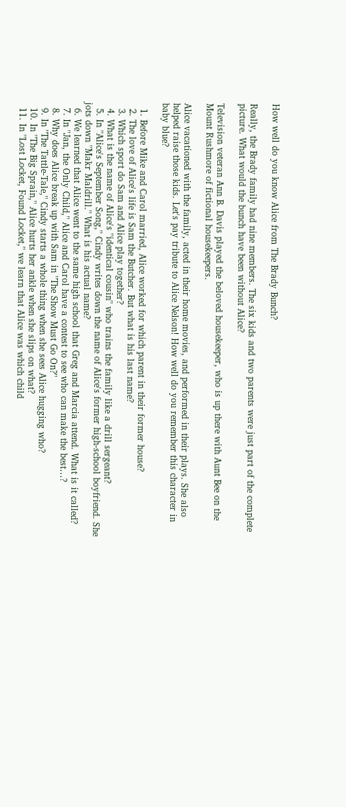How well do you know Alice from The Brady Bunch?

Really, the Brady family had nine members. The six kids and two parents were just part of the complete picture. What would the bunch have been without Alice?

Television veteran Ann B. Davis played the beloved housekeeper, who is up there with Aunt Bee on the Mount Rushmore of fictional housekeepers.

Alice vacationed with the family, acted in their home movies, and performed in their plays. She also helped raise those kids. Let's pay tribute to Alice Nelson! How well do you remember this character in baby blue?

  1. Before Mike and Carol married, Alice worked for which parent in their former house?
  2. The love of Alice's life is Sam the Butcher. But what is his last name?
  3. Which sport do Sam and Alice play together?
  4. What is the name of Alice's "identical cousin" who trains the family like a drill sergeant?
  5. In "Alice's September Song," Cindy writes down the name of Alice's former high-school boyfriend. She jots down "Makr Maldrill." What is his actual name?
  6. We learned that Alice went to the same high school that Greg and Marcia attend. What is it called?
  7. In "Jan, the Only Child," Alice and Carol have a contest to see who can make the best…?
  8. Why does Alice break up with Sam in "The Show Must Go On?"
  9. In "The Tattle-Tale," Cindy starts a whole thing when she sees Alice hugging who?
  10. In "The Big Sprain," Alice hurts her ankle when she slips on what?
  11. In "Lost Locket, Found Locket," we learn that Alice was which child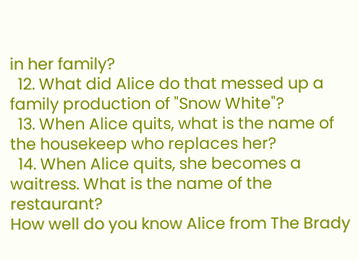in her family?
  12. What did Alice do that messed up a family production of "Snow White"?
  13. When Alice quits, what is the name of the housekeep who replaces her?
  14. When Alice quits, she becomes a waitress. What is the name of the restaurant?
How well do you know Alice from The Brady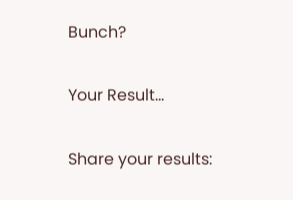Bunch?

Your Result...

Share your results: